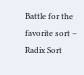Battle for the favorite sort – Radix Sort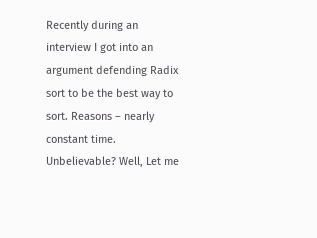Recently during an interview I got into an argument defending Radix sort to be the best way to sort. Reasons – nearly constant time. Unbelievable? Well, Let me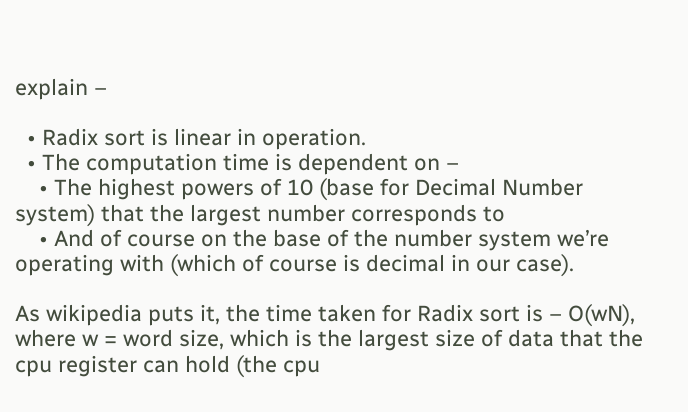explain –

  • Radix sort is linear in operation.
  • The computation time is dependent on –
    • The highest powers of 10 (base for Decimal Number system) that the largest number corresponds to
    • And of course on the base of the number system we’re operating with (which of course is decimal in our case).

As wikipedia puts it, the time taken for Radix sort is – O(wN), where w = word size, which is the largest size of data that the cpu register can hold (the cpu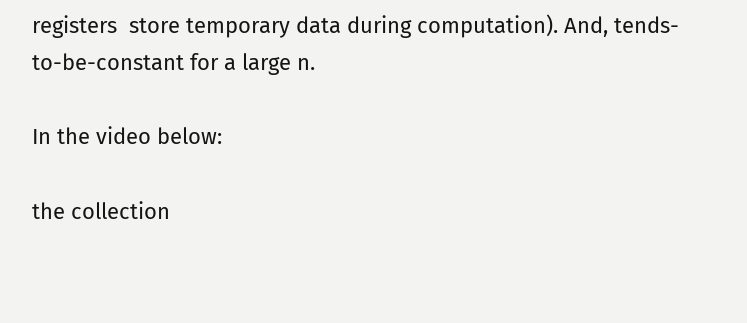registers  store temporary data during computation). And, tends-to-be-constant for a large n.

In the video below:

the collection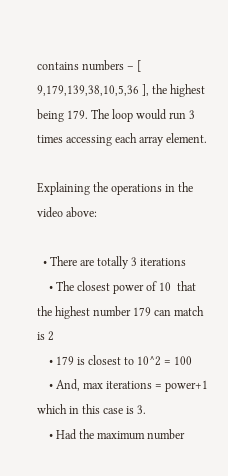contains numbers – [ 9,179,139,38,10,5,36 ], the highest being 179. The loop would run 3 times accessing each array element.

Explaining the operations in the video above:

  • There are totally 3 iterations
    • The closest power of 10  that the highest number 179 can match is 2
    • 179 is closest to 10^2 = 100
    • And, max iterations = power+1 which in this case is 3.
    • Had the maximum number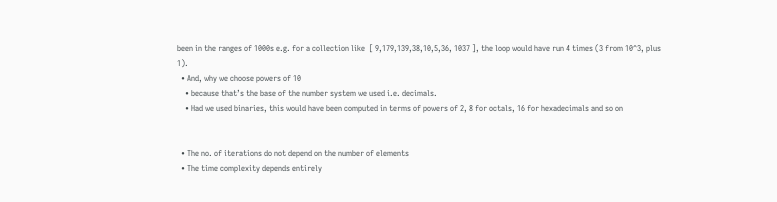been in the ranges of 1000s e.g. for a collection like  [ 9,179,139,38,10,5,36, 1037 ], the loop would have run 4 times (3 from 10^3, plus 1).
  • And, why we choose powers of 10
    • because that’s the base of the number system we used i.e. decimals.
    • Had we used binaries, this would have been computed in terms of powers of 2, 8 for octals, 16 for hexadecimals and so on


  • The no. of iterations do not depend on the number of elements
  • The time complexity depends entirely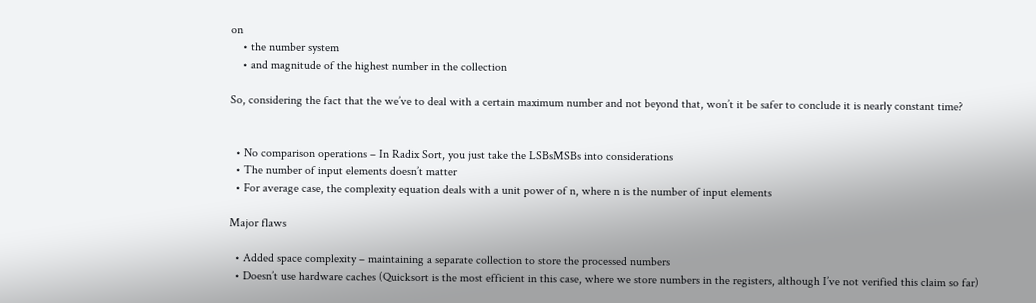on
    • the number system
    • and magnitude of the highest number in the collection

So, considering the fact that the we’ve to deal with a certain maximum number and not beyond that, won’t it be safer to conclude it is nearly constant time?


  • No comparison operations – In Radix Sort, you just take the LSBsMSBs into considerations
  • The number of input elements doesn’t matter
  • For average case, the complexity equation deals with a unit power of n, where n is the number of input elements

Major flaws

  • Added space complexity – maintaining a separate collection to store the processed numbers
  • Doesn’t use hardware caches (Quicksort is the most efficient in this case, where we store numbers in the registers, although I’ve not verified this claim so far)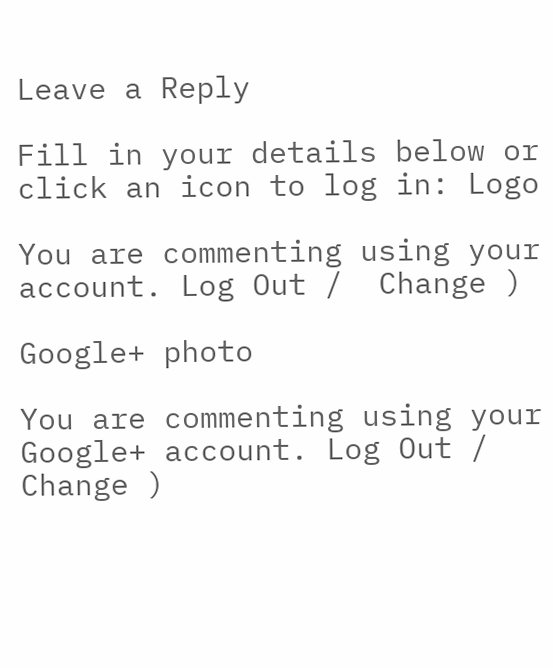Leave a Reply

Fill in your details below or click an icon to log in: Logo

You are commenting using your account. Log Out /  Change )

Google+ photo

You are commenting using your Google+ account. Log Out /  Change )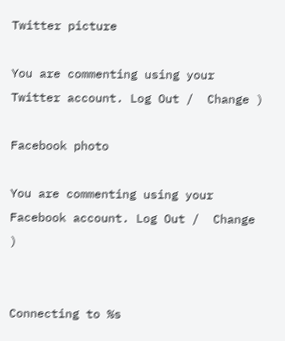Twitter picture

You are commenting using your Twitter account. Log Out /  Change )

Facebook photo

You are commenting using your Facebook account. Log Out /  Change )


Connecting to %s